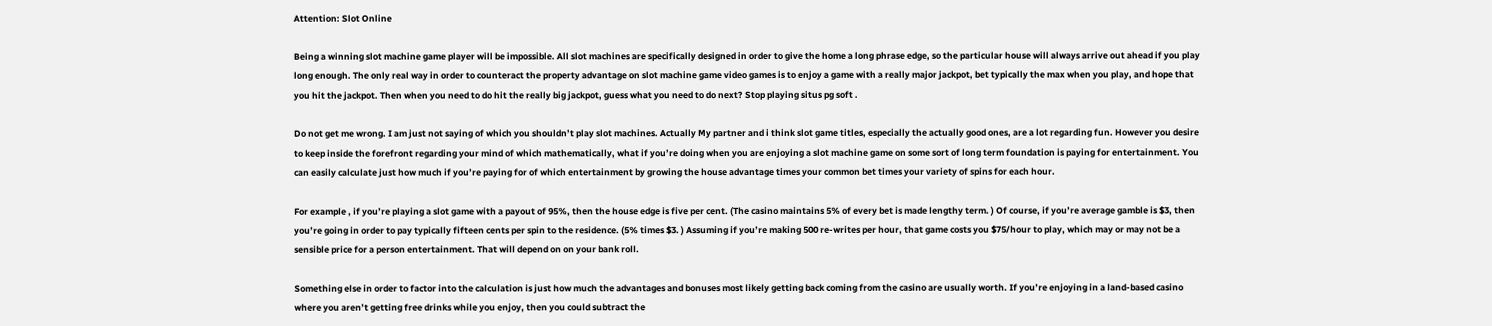Attention: Slot Online

Being a winning slot machine game player will be impossible. All slot machines are specifically designed in order to give the home a long phrase edge, so the particular house will always arrive out ahead if you play long enough. The only real way in order to counteract the property advantage on slot machine game video games is to enjoy a game with a really major jackpot, bet typically the max when you play, and hope that you hit the jackpot. Then when you need to do hit the really big jackpot, guess what you need to do next? Stop playing situs pg soft .

Do not get me wrong. I am just not saying of which you shouldn’t play slot machines. Actually My partner and i think slot game titles, especially the actually good ones, are a lot regarding fun. However you desire to keep inside the forefront regarding your mind of which mathematically, what if you’re doing when you are enjoying a slot machine game on some sort of long term foundation is paying for entertainment. You can easily calculate just how much if you’re paying for of which entertainment by growing the house advantage times your common bet times your variety of spins for each hour.

For example , if you’re playing a slot game with a payout of 95%, then the house edge is five per cent. (The casino maintains 5% of every bet is made lengthy term. ) Of course, if you’re average gamble is $3, then you’re going in order to pay typically fifteen cents per spin to the residence. (5% times $3. ) Assuming if you’re making 500 re-writes per hour, that game costs you $75/hour to play, which may or may not be a sensible price for a person entertainment. That will depend on on your bank roll.

Something else in order to factor into the calculation is just how much the advantages and bonuses most likely getting back coming from the casino are usually worth. If you’re enjoying in a land-based casino where you aren’t getting free drinks while you enjoy, then you could subtract the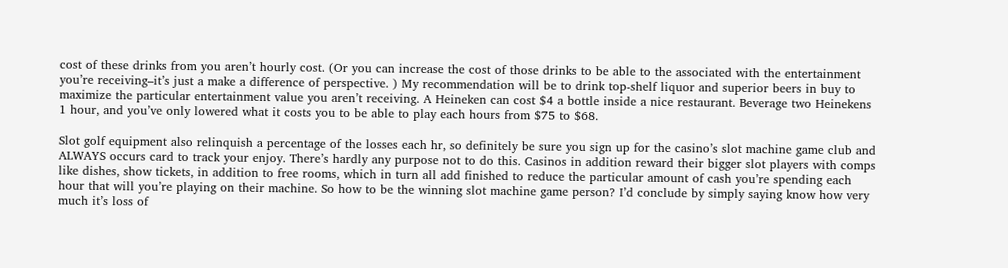cost of these drinks from you aren’t hourly cost. (Or you can increase the cost of those drinks to be able to the associated with the entertainment you’re receiving–it’s just a make a difference of perspective. ) My recommendation will be to drink top-shelf liquor and superior beers in buy to maximize the particular entertainment value you aren’t receiving. A Heineken can cost $4 a bottle inside a nice restaurant. Beverage two Heinekens 1 hour, and you’ve only lowered what it costs you to be able to play each hours from $75 to $68.

Slot golf equipment also relinquish a percentage of the losses each hr, so definitely be sure you sign up for the casino’s slot machine game club and ALWAYS occurs card to track your enjoy. There’s hardly any purpose not to do this. Casinos in addition reward their bigger slot players with comps like dishes, show tickets, in addition to free rooms, which in turn all add finished to reduce the particular amount of cash you’re spending each hour that will you’re playing on their machine. So how to be the winning slot machine game person? I’d conclude by simply saying know how very much it’s loss of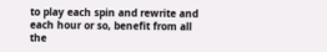to play each spin and rewrite and each hour or so, benefit from all the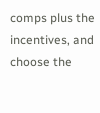comps plus the incentives, and choose the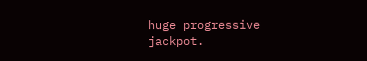huge progressive jackpot.